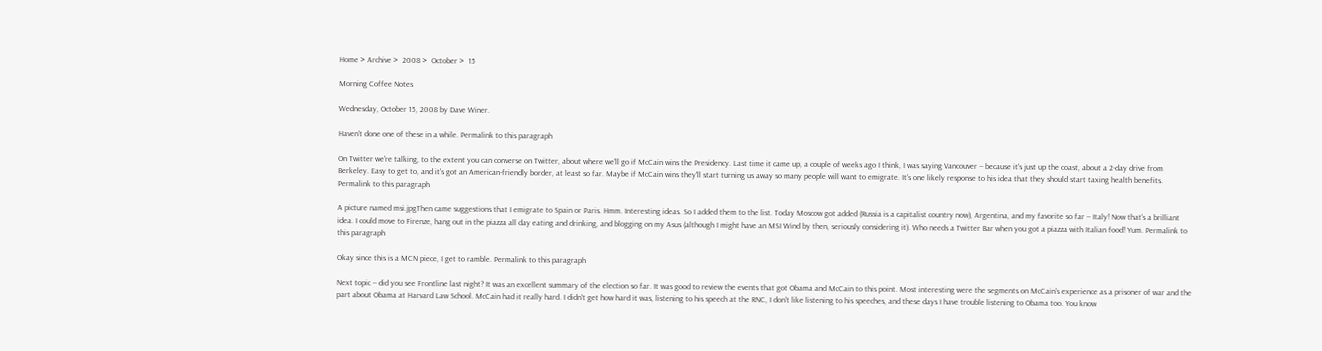Home > Archive >  2008 >  October >  15

Morning Coffee Notes

Wednesday, October 15, 2008 by Dave Winer.

Haven't done one of these in a while. Permalink to this paragraph

On Twitter we're talking, to the extent you can converse on Twitter, about where we'll go if McCain wins the Presidency. Last time it came up, a couple of weeks ago I think, I was saying Vancouver -- because it's just up the coast, about a 2-day drive from Berkeley. Easy to get to, and it's got an American-friendly border, at least so far. Maybe if McCain wins they'll start turning us away so many people will want to emigrate. It's one likely response to his idea that they should start taxing health benefits.  Permalink to this paragraph

A picture named msi.jpgThen came suggestions that I emigrate to Spain or Paris. Hmm. Interesting ideas. So I added them to the list. Today Moscow got added (Russia is a capitalist country now), Argentina, and my favorite so far -- Italy! Now that's a brilliant idea. I could move to Firenze, hang out in the piazza all day eating and drinking, and blogging on my Asus (although I might have an MSI Wind by then, seriously considering it). Who needs a Twitter Bar when you got a piazza with Italian food! Yum. Permalink to this paragraph

Okay since this is a MCN piece, I get to ramble. Permalink to this paragraph

Next topic -- did you see Frontline last night? It was an excellent summary of the election so far. It was good to review the events that got Obama and McCain to this point. Most interesting were the segments on McCain's experience as a prisoner of war and the part about Obama at Harvard Law School. McCain had it really hard. I didn't get how hard it was, listening to his speech at the RNC, I don't like listening to his speeches, and these days I have trouble listening to Obama too. You know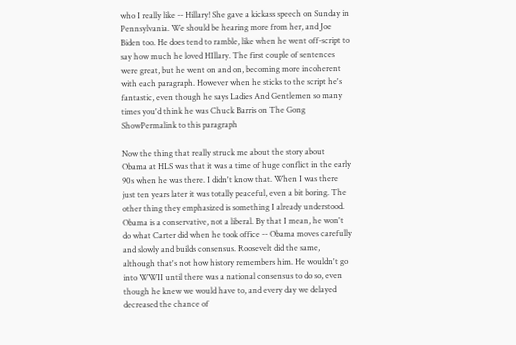who I really like -- Hillary! She gave a kickass speech on Sunday in Pennsylvania. We should be hearing more from her, and Joe Biden too. He does tend to ramble, like when he went off-script to say how much he loved HIllary. The first couple of sentences were great, but he went on and on, becoming more incoherent with each paragraph. However when he sticks to the script he's fantastic, even though he says Ladies And Gentlemen so many times you'd think he was Chuck Barris on The Gong ShowPermalink to this paragraph

Now the thing that really struck me about the story about Obama at HLS was that it was a time of huge conflict in the early 90s when he was there. I didn't know that. When I was there just ten years later it was totally peaceful, even a bit boring. The other thing they emphasized is something I already understood. Obama is a conservative, not a liberal. By that I mean, he won't do what Carter did when he took office -- Obama moves carefully and slowly and builds consensus. Roosevelt did the same, although that's not how history remembers him. He wouldn't go into WWII until there was a national consensus to do so, even though he knew we would have to, and every day we delayed decreased the chance of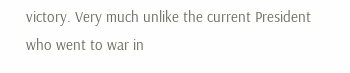victory. Very much unlike the current President who went to war in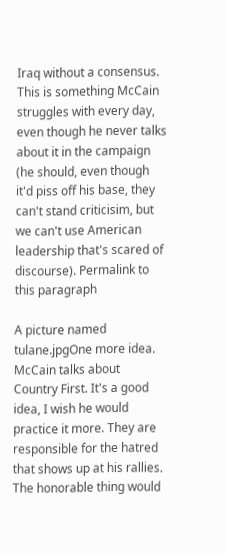Iraq without a consensus. This is something McCain struggles with every day, even though he never talks about it in the campaign (he should, even though it'd piss off his base, they can't stand criticisim, but we can't use American leadership that's scared of discourse). Permalink to this paragraph

A picture named tulane.jpgOne more idea. McCain talks about Country First. It's a good idea, I wish he would practice it more. They are responsible for the hatred that shows up at his rallies. The honorable thing would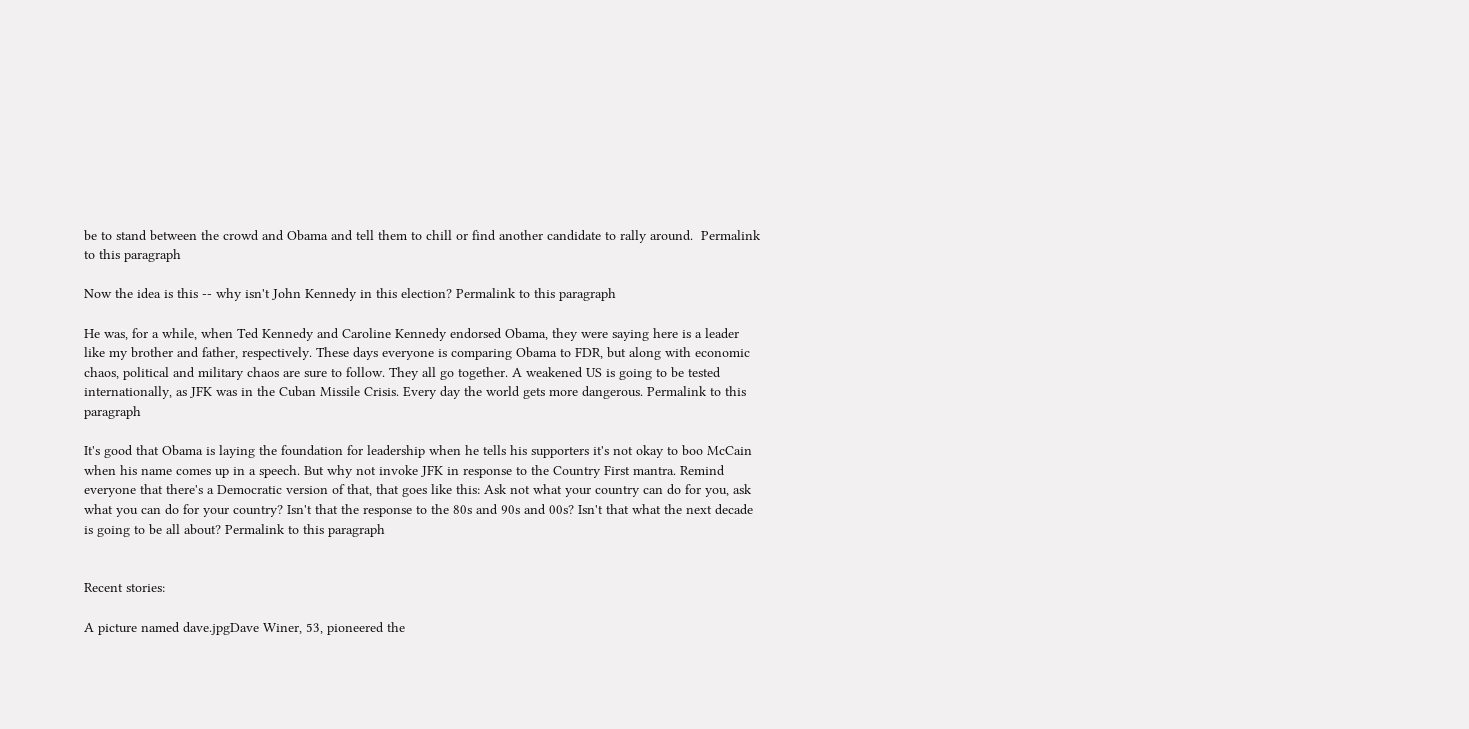be to stand between the crowd and Obama and tell them to chill or find another candidate to rally around.  Permalink to this paragraph

Now the idea is this -- why isn't John Kennedy in this election? Permalink to this paragraph

He was, for a while, when Ted Kennedy and Caroline Kennedy endorsed Obama, they were saying here is a leader like my brother and father, respectively. These days everyone is comparing Obama to FDR, but along with economic chaos, political and military chaos are sure to follow. They all go together. A weakened US is going to be tested internationally, as JFK was in the Cuban Missile Crisis. Every day the world gets more dangerous. Permalink to this paragraph

It's good that Obama is laying the foundation for leadership when he tells his supporters it's not okay to boo McCain when his name comes up in a speech. But why not invoke JFK in response to the Country First mantra. Remind everyone that there's a Democratic version of that, that goes like this: Ask not what your country can do for you, ask what you can do for your country? Isn't that the response to the 80s and 90s and 00s? Isn't that what the next decade is going to be all about? Permalink to this paragraph


Recent stories:

A picture named dave.jpgDave Winer, 53, pioneered the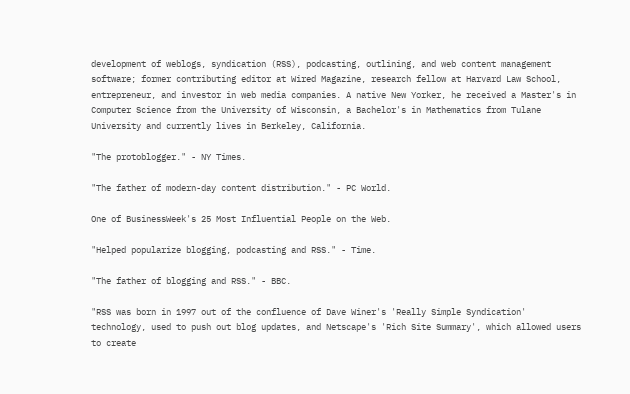development of weblogs, syndication (RSS), podcasting, outlining, and web content management software; former contributing editor at Wired Magazine, research fellow at Harvard Law School, entrepreneur, and investor in web media companies. A native New Yorker, he received a Master's in Computer Science from the University of Wisconsin, a Bachelor's in Mathematics from Tulane University and currently lives in Berkeley, California.

"The protoblogger." - NY Times.

"The father of modern-day content distribution." - PC World.

One of BusinessWeek's 25 Most Influential People on the Web.

"Helped popularize blogging, podcasting and RSS." - Time.

"The father of blogging and RSS." - BBC.

"RSS was born in 1997 out of the confluence of Dave Winer's 'Really Simple Syndication' technology, used to push out blog updates, and Netscape's 'Rich Site Summary', which allowed users to create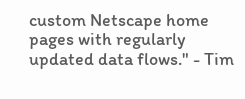custom Netscape home pages with regularly updated data flows." - Tim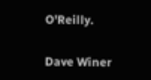O'Reilly.

Dave Winer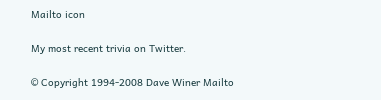Mailto icon

My most recent trivia on Twitter.

© Copyright 1994-2008 Dave Winer Mailto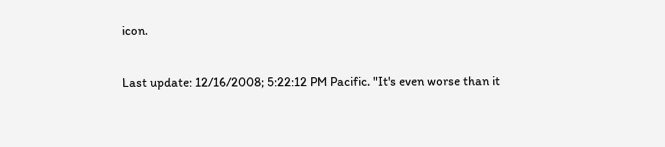icon.

Last update: 12/16/2008; 5:22:12 PM Pacific. "It's even worse than it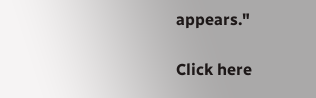appears."

Click here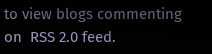to view blogs commenting on  RSS 2.0 feed.